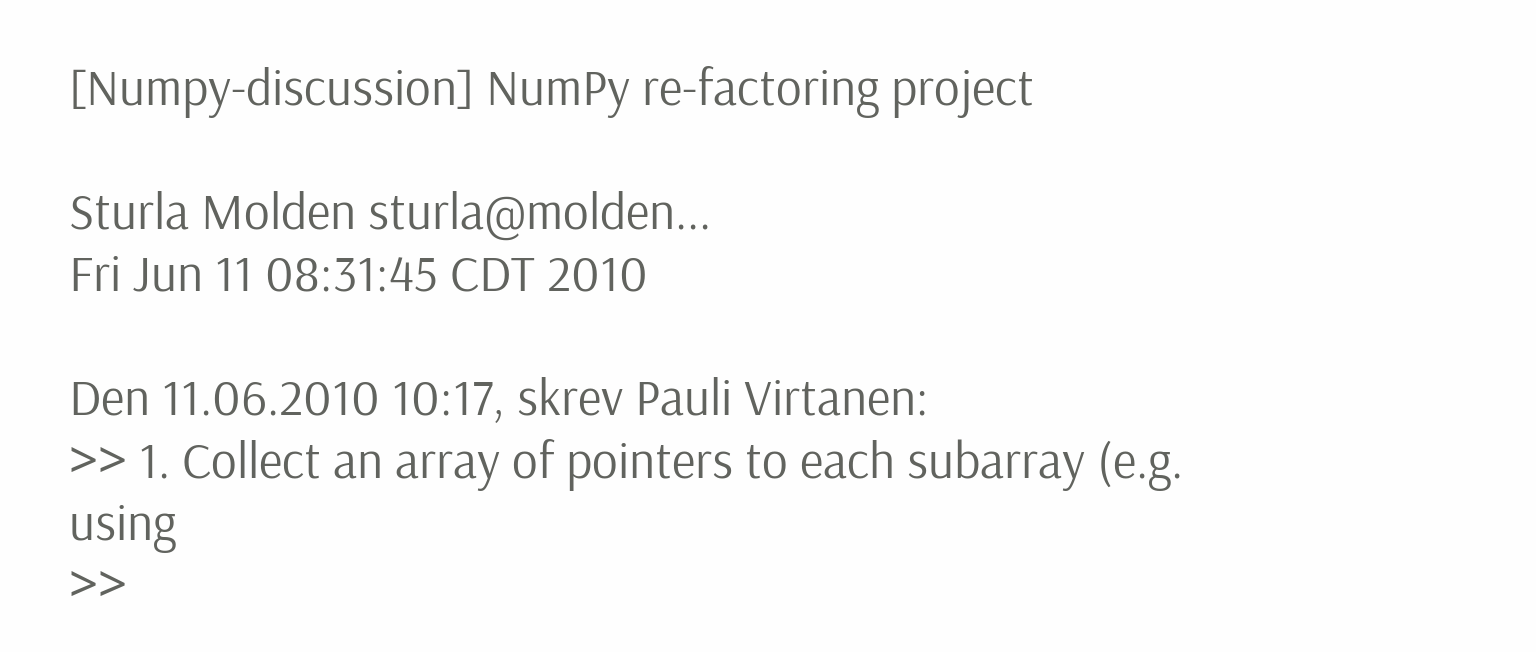[Numpy-discussion] NumPy re-factoring project

Sturla Molden sturla@molden...
Fri Jun 11 08:31:45 CDT 2010

Den 11.06.2010 10:17, skrev Pauli Virtanen:
>> 1. Collect an array of pointers to each subarray (e.g. using
>>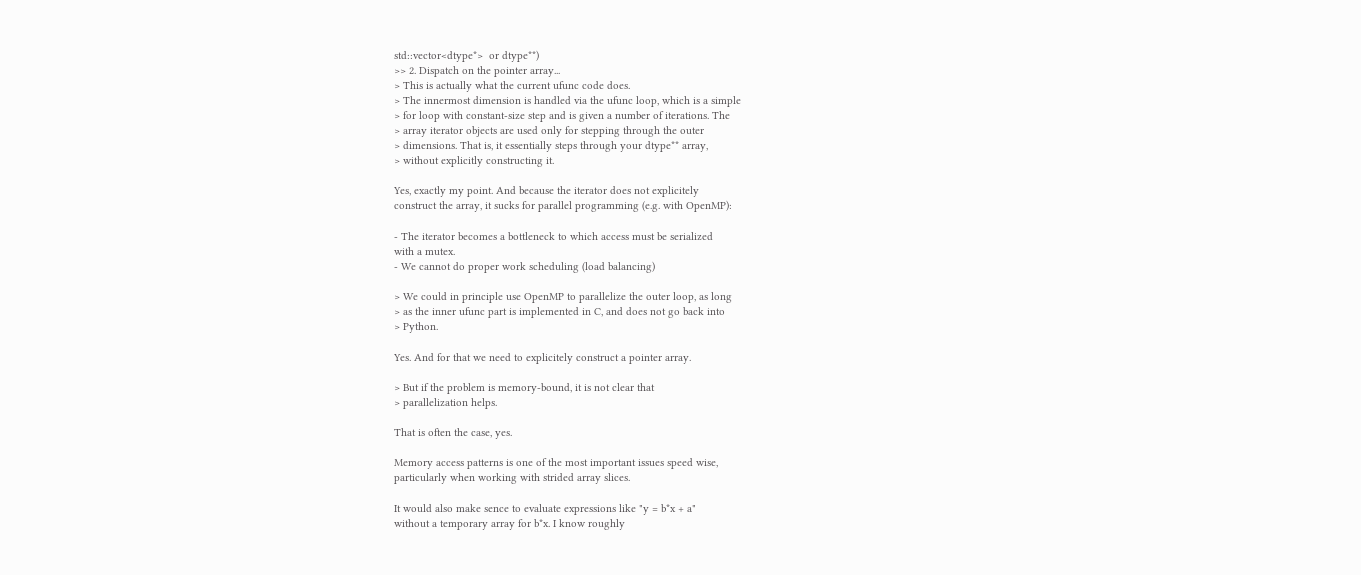std::vector<dtype*>  or dtype**)
>> 2. Dispatch on the pointer array...
> This is actually what the current ufunc code does.
> The innermost dimension is handled via the ufunc loop, which is a simple
> for loop with constant-size step and is given a number of iterations. The
> array iterator objects are used only for stepping through the outer
> dimensions. That is, it essentially steps through your dtype** array,
> without explicitly constructing it.

Yes, exactly my point. And because the iterator does not explicitely
construct the array, it sucks for parallel programming (e.g. with OpenMP):

- The iterator becomes a bottleneck to which access must be serialized
with a mutex.
- We cannot do proper work scheduling (load balancing)

> We could in principle use OpenMP to parallelize the outer loop, as long
> as the inner ufunc part is implemented in C, and does not go back into
> Python.

Yes. And for that we need to explicitely construct a pointer array.

> But if the problem is memory-bound, it is not clear that
> parallelization helps.

That is often the case, yes.

Memory access patterns is one of the most important issues speed wise,
particularly when working with strided array slices.

It would also make sence to evaluate expressions like "y = b*x + a"
without a temporary array for b*x. I know roughly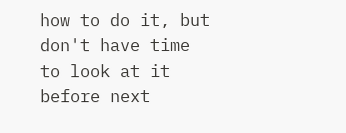how to do it, but
don't have time to look at it before next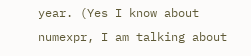year. (Yes I know about
numexpr, I am talking about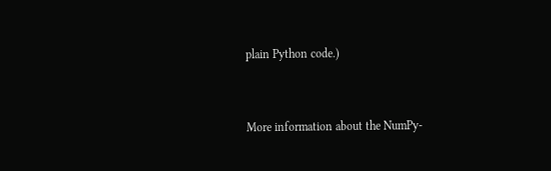plain Python code.)


More information about the NumPy-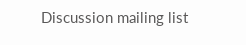Discussion mailing list